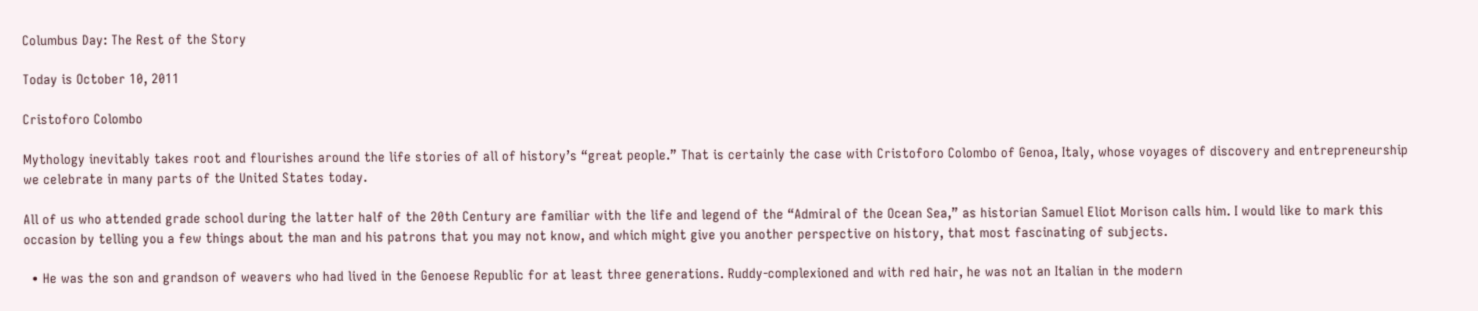Columbus Day: The Rest of the Story

Today is October 10, 2011

Cristoforo Colombo

Mythology inevitably takes root and flourishes around the life stories of all of history’s “great people.” That is certainly the case with Cristoforo Colombo of Genoa, Italy, whose voyages of discovery and entrepreneurship we celebrate in many parts of the United States today.

All of us who attended grade school during the latter half of the 20th Century are familiar with the life and legend of the “Admiral of the Ocean Sea,” as historian Samuel Eliot Morison calls him. I would like to mark this occasion by telling you a few things about the man and his patrons that you may not know, and which might give you another perspective on history, that most fascinating of subjects.

  • He was the son and grandson of weavers who had lived in the Genoese Republic for at least three generations. Ruddy-complexioned and with red hair, he was not an Italian in the modern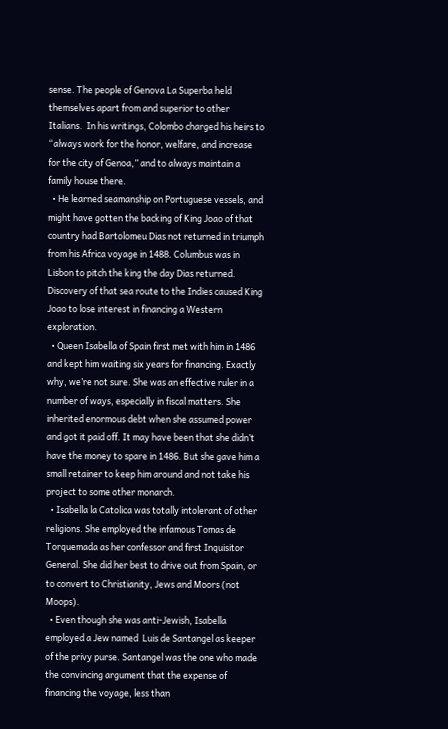sense. The people of Genova La Superba held themselves apart from and superior to other Italians.  In his writings, Colombo charged his heirs to “always work for the honor, welfare, and increase for the city of Genoa,” and to always maintain a family house there.
  • He learned seamanship on Portuguese vessels, and might have gotten the backing of King Joao of that country had Bartolomeu Dias not returned in triumph from his Africa voyage in 1488. Columbus was in Lisbon to pitch the king the day Dias returned. Discovery of that sea route to the Indies caused King Joao to lose interest in financing a Western exploration.
  • Queen Isabella of Spain first met with him in 1486 and kept him waiting six years for financing. Exactly why, we’re not sure. She was an effective ruler in a number of ways, especially in fiscal matters. She inherited enormous debt when she assumed power and got it paid off. It may have been that she didn’t have the money to spare in 1486. But she gave him a small retainer to keep him around and not take his project to some other monarch.
  • Isabella la Catolica was totally intolerant of other religions. She employed the infamous Tomas de Torquemada as her confessor and first Inquisitor General. She did her best to drive out from Spain, or to convert to Christianity, Jews and Moors (not Moops).
  • Even though she was anti-Jewish, Isabella employed a Jew named  Luis de Santangel as keeper of the privy purse. Santangel was the one who made the convincing argument that the expense of financing the voyage, less than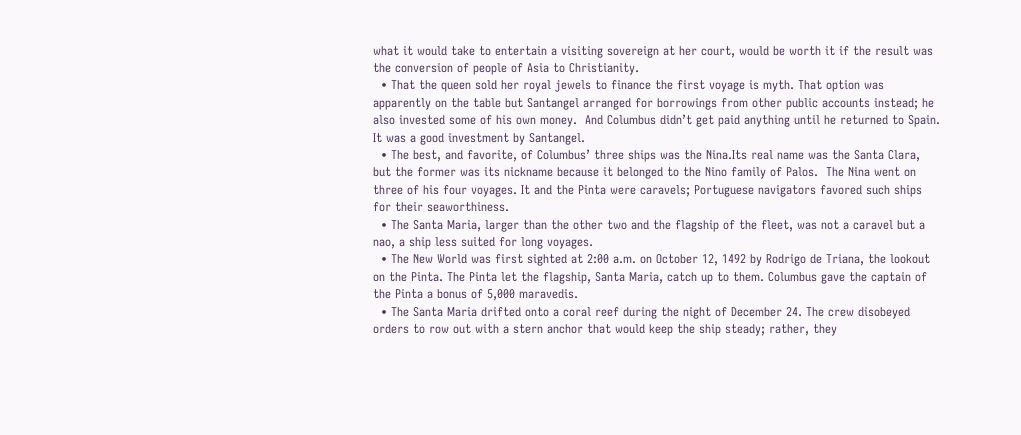what it would take to entertain a visiting sovereign at her court, would be worth it if the result was the conversion of people of Asia to Christianity.
  • That the queen sold her royal jewels to finance the first voyage is myth. That option was apparently on the table but Santangel arranged for borrowings from other public accounts instead; he also invested some of his own money.  And Columbus didn’t get paid anything until he returned to Spain. It was a good investment by Santangel.
  • The best, and favorite, of Columbus’ three ships was the Nina.Its real name was the Santa Clara, but the former was its nickname because it belonged to the Nino family of Palos.  The Nina went on three of his four voyages. It and the Pinta were caravels; Portuguese navigators favored such ships for their seaworthiness.
  • The Santa Maria, larger than the other two and the flagship of the fleet, was not a caravel but a nao, a ship less suited for long voyages.
  • The New World was first sighted at 2:00 a.m. on October 12, 1492 by Rodrigo de Triana, the lookout on the Pinta. The Pinta let the flagship, Santa Maria, catch up to them. Columbus gave the captain of the Pinta a bonus of 5,000 maravedis.
  • The Santa Maria drifted onto a coral reef during the night of December 24. The crew disobeyed orders to row out with a stern anchor that would keep the ship steady; rather, they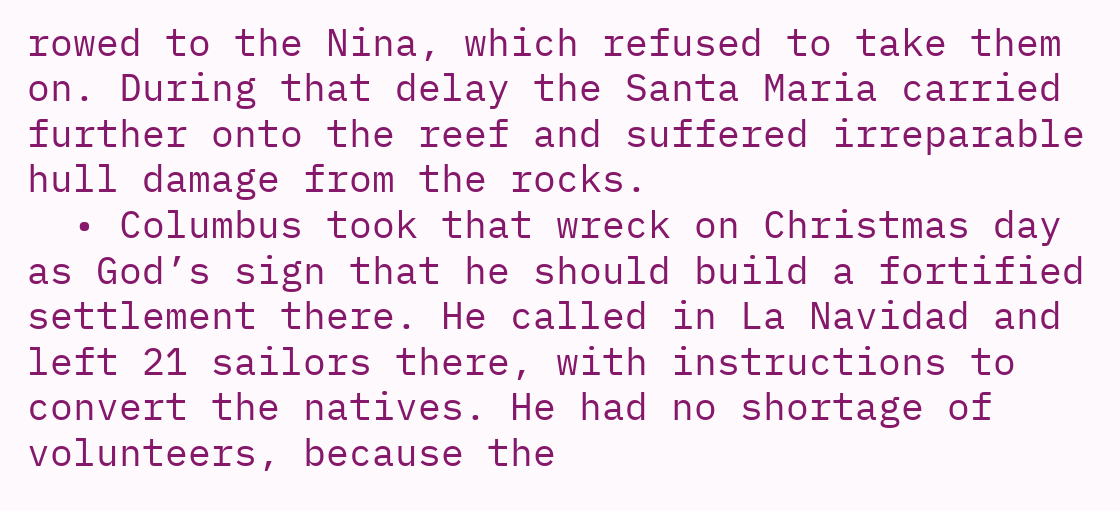rowed to the Nina, which refused to take them on. During that delay the Santa Maria carried further onto the reef and suffered irreparable hull damage from the rocks.
  • Columbus took that wreck on Christmas day as God’s sign that he should build a fortified settlement there. He called in La Navidad and left 21 sailors there, with instructions to convert the natives. He had no shortage of volunteers, because the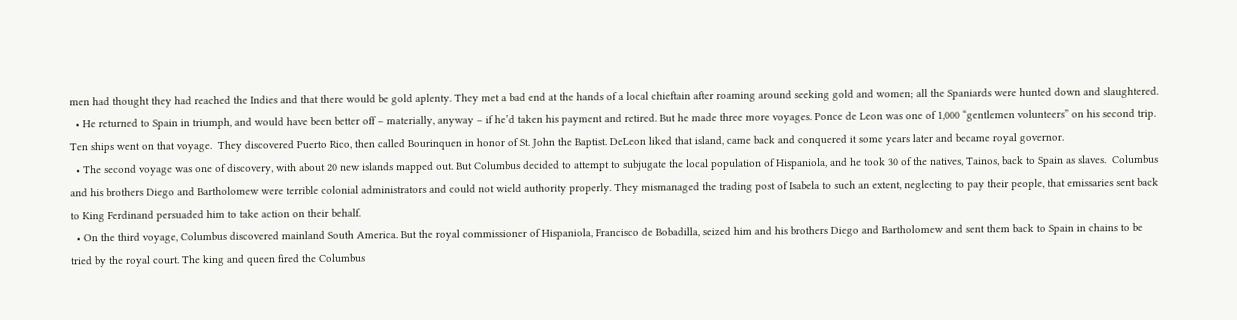men had thought they had reached the Indies and that there would be gold aplenty. They met a bad end at the hands of a local chieftain after roaming around seeking gold and women; all the Spaniards were hunted down and slaughtered.
  • He returned to Spain in triumph, and would have been better off – materially, anyway – if he’d taken his payment and retired. But he made three more voyages. Ponce de Leon was one of 1,000 “gentlemen volunteers” on his second trip. Ten ships went on that voyage.  They discovered Puerto Rico, then called Bourinquen in honor of St. John the Baptist. DeLeon liked that island, came back and conquered it some years later and became royal governor.
  • The second voyage was one of discovery, with about 20 new islands mapped out. But Columbus decided to attempt to subjugate the local population of Hispaniola, and he took 30 of the natives, Tainos, back to Spain as slaves.  Columbus and his brothers Diego and Bartholomew were terrible colonial administrators and could not wield authority properly. They mismanaged the trading post of Isabela to such an extent, neglecting to pay their people, that emissaries sent back to King Ferdinand persuaded him to take action on their behalf.
  • On the third voyage, Columbus discovered mainland South America. But the royal commissioner of Hispaniola, Francisco de Bobadilla, seized him and his brothers Diego and Bartholomew and sent them back to Spain in chains to be tried by the royal court. The king and queen fired the Columbus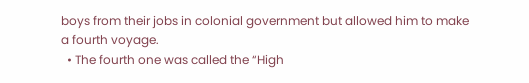boys from their jobs in colonial government but allowed him to make a fourth voyage.
  • The fourth one was called the “High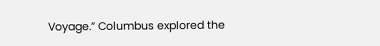Voyage.” Columbus explored the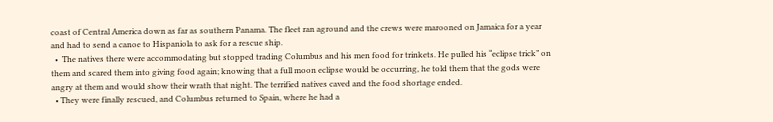coast of Central America down as far as southern Panama. The fleet ran aground and the crews were marooned on Jamaica for a year and had to send a canoe to Hispaniola to ask for a rescue ship.
  •  The natives there were accommodating but stopped trading Columbus and his men food for trinkets. He pulled his “eclipse trick” on them and scared them into giving food again; knowing that a full moon eclipse would be occurring, he told them that the gods were angry at them and would show their wrath that night. The terrified natives caved and the food shortage ended.
  • They were finally rescued, and Columbus returned to Spain, where he had a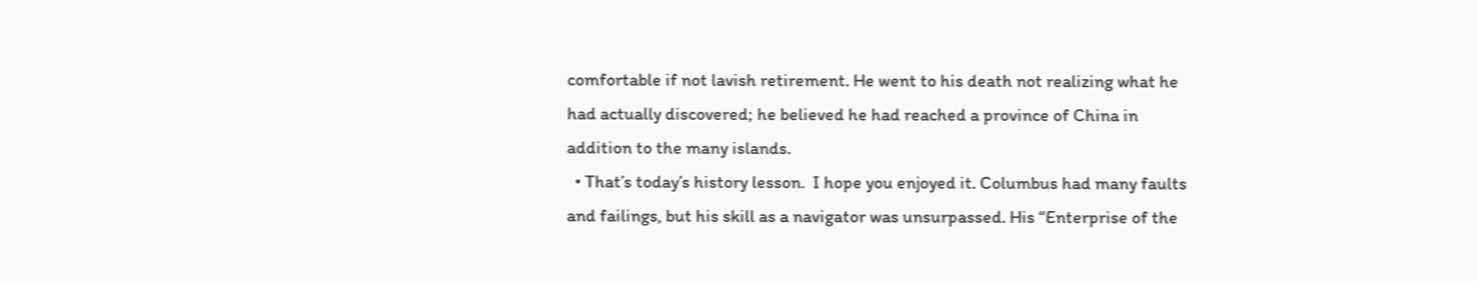comfortable if not lavish retirement. He went to his death not realizing what he had actually discovered; he believed he had reached a province of China in addition to the many islands.
  • That’s today’s history lesson.  I hope you enjoyed it. Columbus had many faults and failings, but his skill as a navigator was unsurpassed. His “Enterprise of the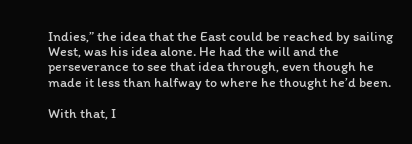Indies,” the idea that the East could be reached by sailing West, was his idea alone. He had the will and the perseverance to see that idea through, even though he made it less than halfway to where he thought he’d been.

With that, I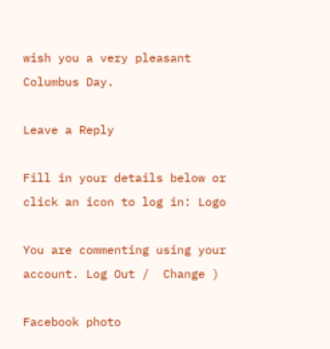wish you a very pleasant Columbus Day.

Leave a Reply

Fill in your details below or click an icon to log in: Logo

You are commenting using your account. Log Out /  Change )

Facebook photo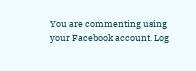You are commenting using your Facebook account. Log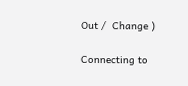Out /  Change )

Connecting to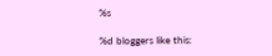%s

%d bloggers like this: